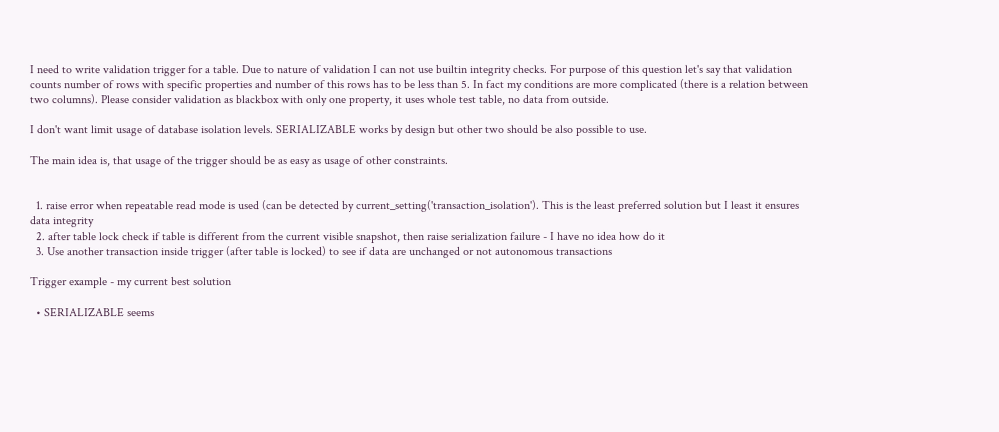I need to write validation trigger for a table. Due to nature of validation I can not use builtin integrity checks. For purpose of this question let's say that validation counts number of rows with specific properties and number of this rows has to be less than 5. In fact my conditions are more complicated (there is a relation between two columns). Please consider validation as blackbox with only one property, it uses whole test table, no data from outside.

I don't want limit usage of database isolation levels. SERIALIZABLE works by design but other two should be also possible to use.

The main idea is, that usage of the trigger should be as easy as usage of other constraints.


  1. raise error when repeatable read mode is used (can be detected by current_setting('transaction_isolation'). This is the least preferred solution but I least it ensures data integrity
  2. after table lock check if table is different from the current visible snapshot, then raise serialization failure - I have no idea how do it
  3. Use another transaction inside trigger (after table is locked) to see if data are unchanged or not autonomous transactions

Trigger example - my current best solution

  • SERIALIZABLE seems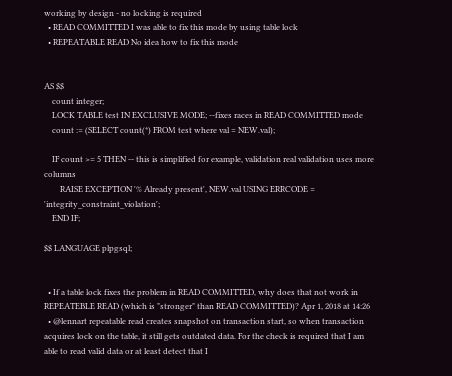working by design - no locking is required
  • READ COMMITTED I was able to fix this mode by using table lock
  • REPEATABLE READ No idea how to fix this mode


AS $$
    count integer;
    LOCK TABLE test IN EXCLUSIVE MODE; --fixes races in READ COMMITTED mode
    count := (SELECT count(*) FROM test where val = NEW.val);

    IF count >= 5 THEN -- this is simplified for example, validation real validation uses more columns
        RAISE EXCEPTION '% Already present', NEW.val USING ERRCODE = 'integrity_constraint_violation';
    END IF;

$$ LANGUAGE plpgsql;


  • If a table lock fixes the problem in READ COMMITTED, why does that not work in REPEATEBLE READ (which is "stronger" than READ COMMITTED)? Apr 1, 2018 at 14:26
  • @lennart repeatable read creates snapshot on transaction start, so when transaction acquires lock on the table, it still gets outdated data. For the check is required that I am able to read valid data or at least detect that I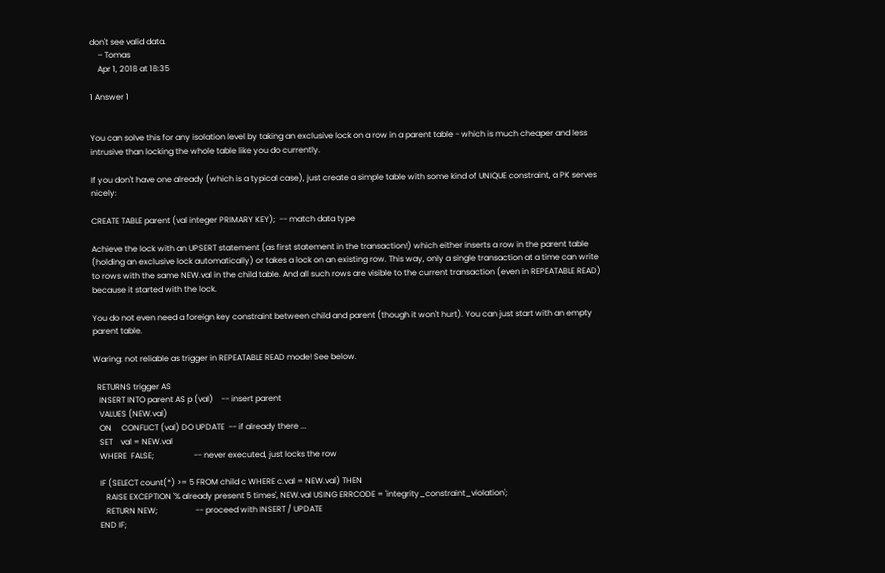don't see valid data.
    – Tomas
    Apr 1, 2018 at 18:35

1 Answer 1


You can solve this for any isolation level by taking an exclusive lock on a row in a parent table - which is much cheaper and less intrusive than locking the whole table like you do currently.

If you don't have one already (which is a typical case), just create a simple table with some kind of UNIQUE constraint, a PK serves nicely:

CREATE TABLE parent (val integer PRIMARY KEY);  -- match data type

Achieve the lock with an UPSERT statement (as first statement in the transaction!) which either inserts a row in the parent table (holding an exclusive lock automatically) or takes a lock on an existing row. This way, only a single transaction at a time can write to rows with the same NEW.val in the child table. And all such rows are visible to the current transaction (even in REPEATABLE READ) because it started with the lock.

You do not even need a foreign key constraint between child and parent (though it won't hurt). You can just start with an empty parent table.

Waring: not reliable as trigger in REPEATABLE READ mode! See below.

  RETURNS trigger AS
   INSERT INTO parent AS p (val)    -- insert parent
   VALUES (NEW.val)
   ON     CONFLICT (val) DO UPDATE  -- if already there ...
   SET    val = NEW.val
   WHERE  FALSE;                    -- never executed, just locks the row

   IF (SELECT count(*) >= 5 FROM child c WHERE c.val = NEW.val) THEN
      RAISE EXCEPTION '% already present 5 times', NEW.val USING ERRCODE = 'integrity_constraint_violation';
      RETURN NEW;                   -- proceed with INSERT / UPDATE
   END IF;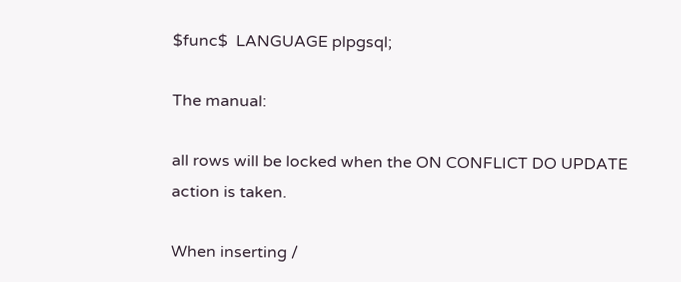$func$  LANGUAGE plpgsql;

The manual:

all rows will be locked when the ON CONFLICT DO UPDATE action is taken.

When inserting /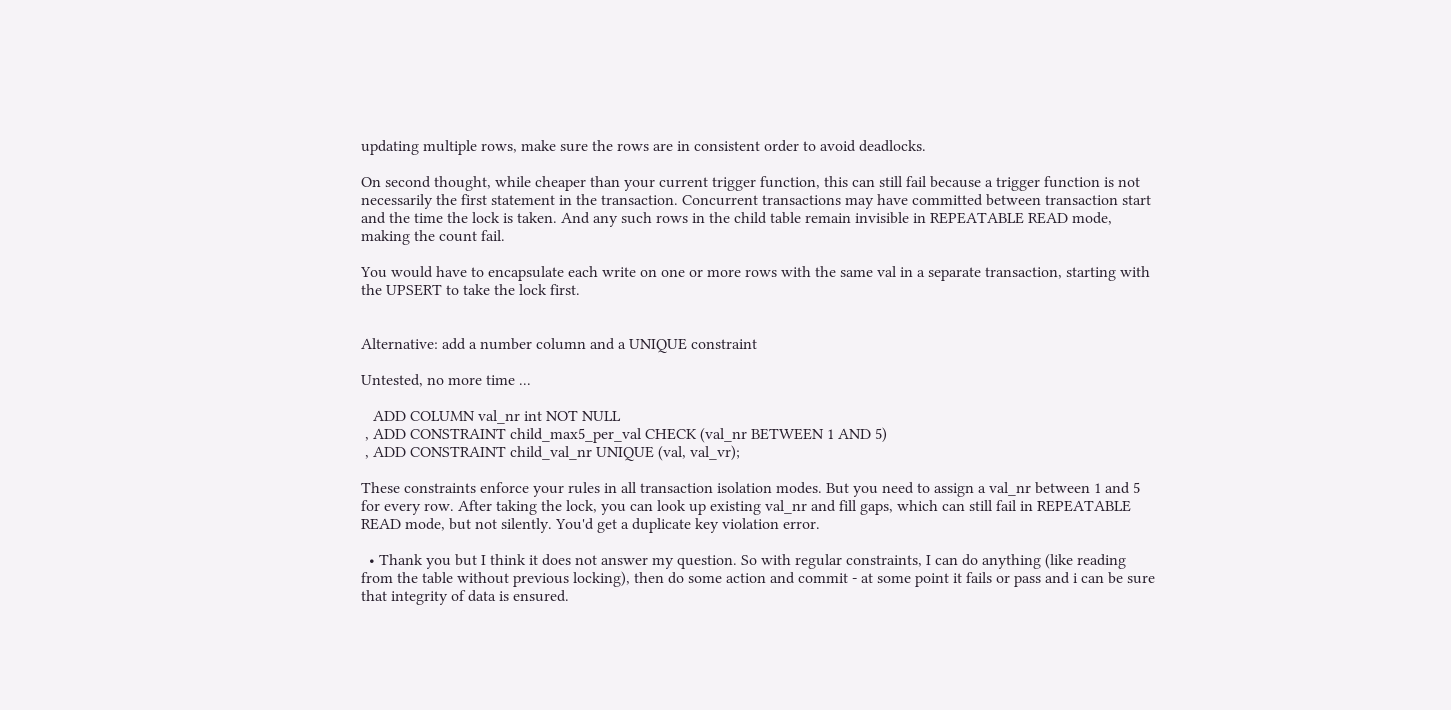updating multiple rows, make sure the rows are in consistent order to avoid deadlocks.

On second thought, while cheaper than your current trigger function, this can still fail because a trigger function is not necessarily the first statement in the transaction. Concurrent transactions may have committed between transaction start and the time the lock is taken. And any such rows in the child table remain invisible in REPEATABLE READ mode, making the count fail.

You would have to encapsulate each write on one or more rows with the same val in a separate transaction, starting with the UPSERT to take the lock first.


Alternative: add a number column and a UNIQUE constraint

Untested, no more time ...

   ADD COLUMN val_nr int NOT NULL
 , ADD CONSTRAINT child_max5_per_val CHECK (val_nr BETWEEN 1 AND 5)
 , ADD CONSTRAINT child_val_nr UNIQUE (val, val_vr);

These constraints enforce your rules in all transaction isolation modes. But you need to assign a val_nr between 1 and 5 for every row. After taking the lock, you can look up existing val_nr and fill gaps, which can still fail in REPEATABLE READ mode, but not silently. You'd get a duplicate key violation error.

  • Thank you but I think it does not answer my question. So with regular constraints, I can do anything (like reading from the table without previous locking), then do some action and commit - at some point it fails or pass and i can be sure that integrity of data is ensured.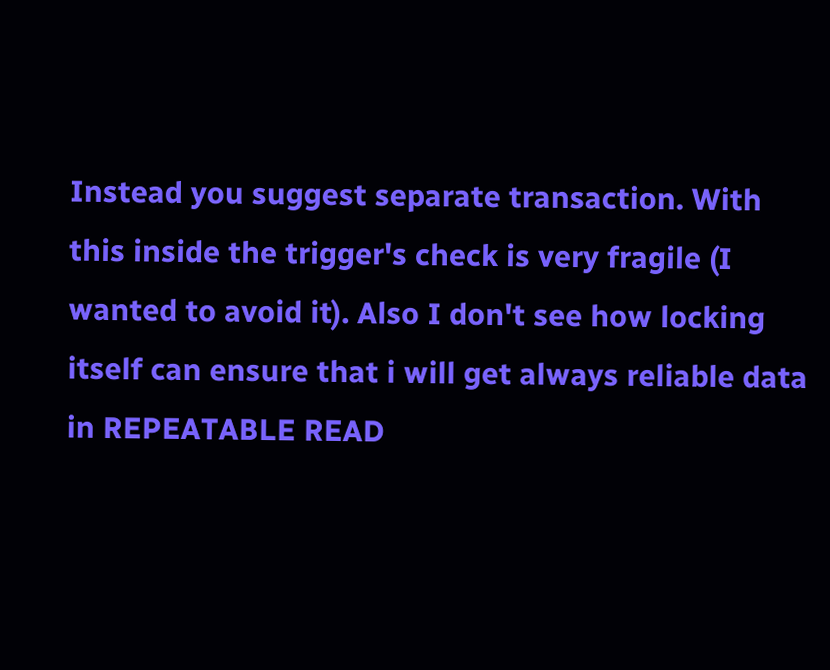Instead you suggest separate transaction. With this inside the trigger's check is very fragile (I wanted to avoid it). Also I don't see how locking itself can ensure that i will get always reliable data in REPEATABLE READ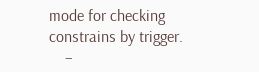mode for checking constrains by trigger.
    –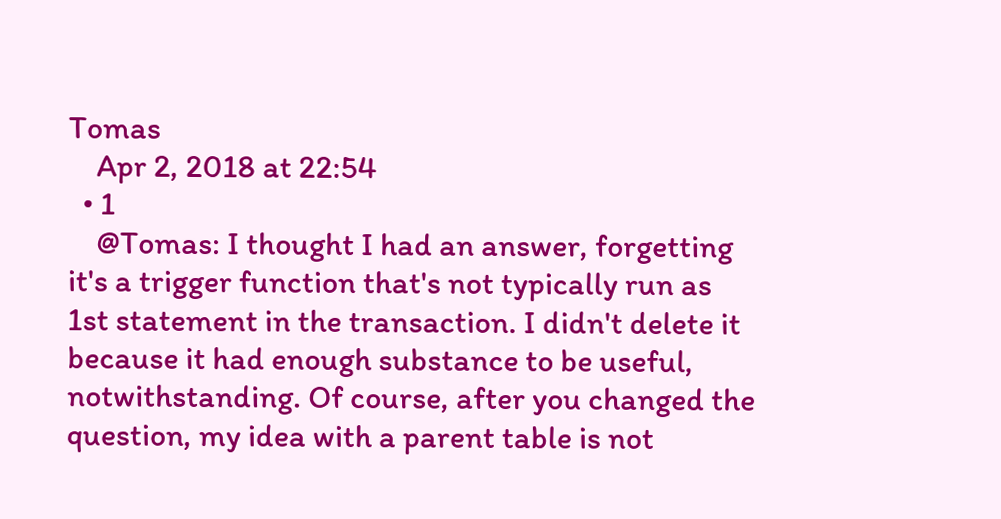Tomas
    Apr 2, 2018 at 22:54
  • 1
    @Tomas: I thought I had an answer, forgetting it's a trigger function that's not typically run as 1st statement in the transaction. I didn't delete it because it had enough substance to be useful, notwithstanding. Of course, after you changed the question, my idea with a parent table is not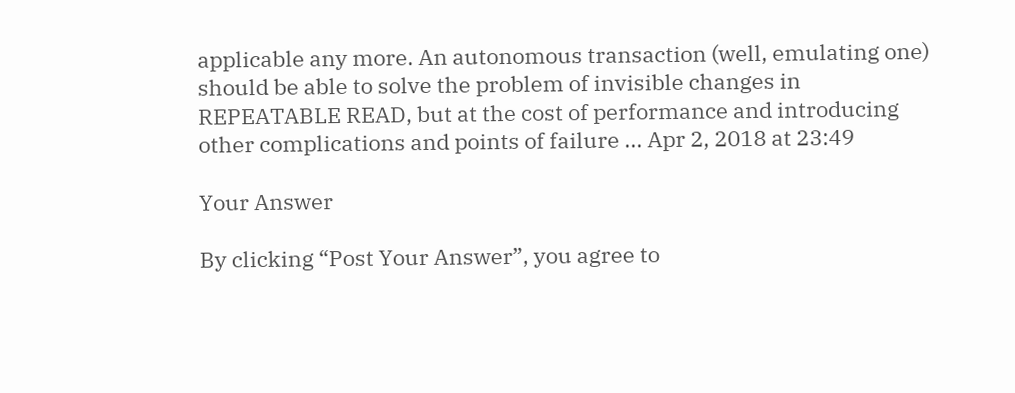applicable any more. An autonomous transaction (well, emulating one) should be able to solve the problem of invisible changes in REPEATABLE READ, but at the cost of performance and introducing other complications and points of failure ... Apr 2, 2018 at 23:49

Your Answer

By clicking “Post Your Answer”, you agree to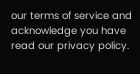our terms of service and acknowledge you have read our privacy policy.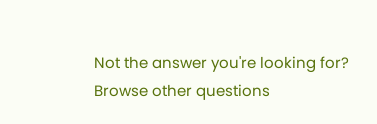Not the answer you're looking for? Browse other questions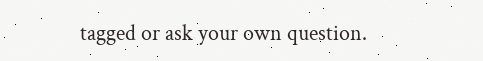tagged or ask your own question.